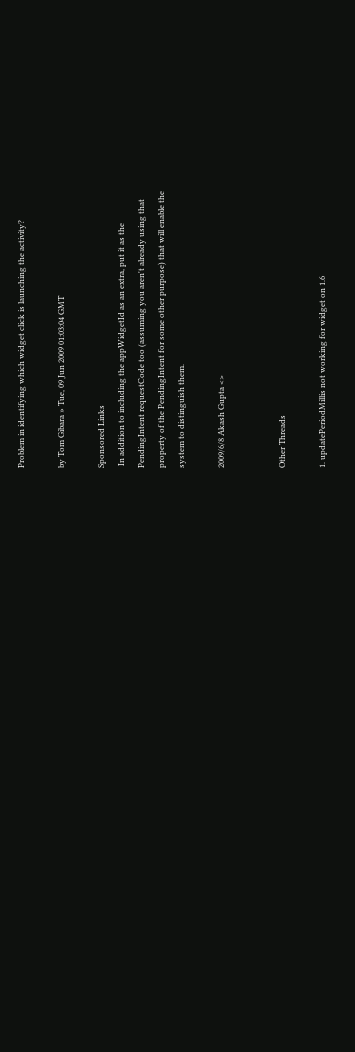Problem in identifying which widget click is launching the activity?

by Tom Gibara » Tue, 09 Jun 2009 01:03:04 GMT

Sponsored Links
 In addition to including the appWidgetId as an extra, put it as the
PendingIntent requestCode too (assuming you aren't already using that
property of the PendingIntent for some other purpose) that will enable the
system to distinguish them.

2009/6/8 Akash Gupta <>


Other Threads

1. updatePeriodMillis not working for widget on 1.6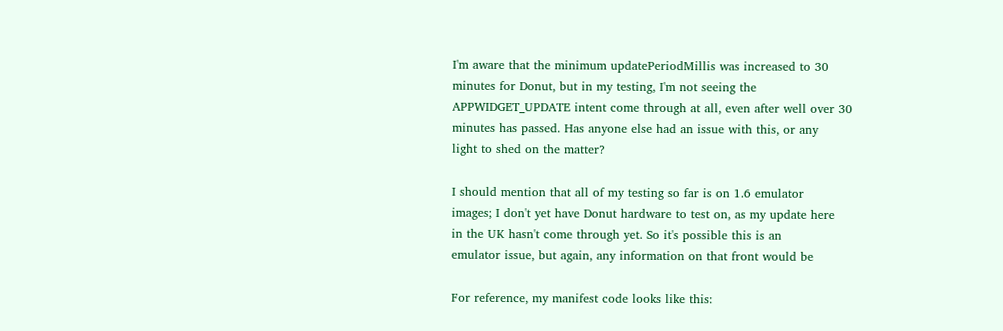I'm aware that the minimum updatePeriodMillis was increased to 30
minutes for Donut, but in my testing, I'm not seeing the
APPWIDGET_UPDATE intent come through at all, even after well over 30
minutes has passed. Has anyone else had an issue with this, or any
light to shed on the matter?

I should mention that all of my testing so far is on 1.6 emulator
images; I don't yet have Donut hardware to test on, as my update here
in the UK hasn't come through yet. So it's possible this is an
emulator issue, but again, any information on that front would be

For reference, my manifest code looks like this: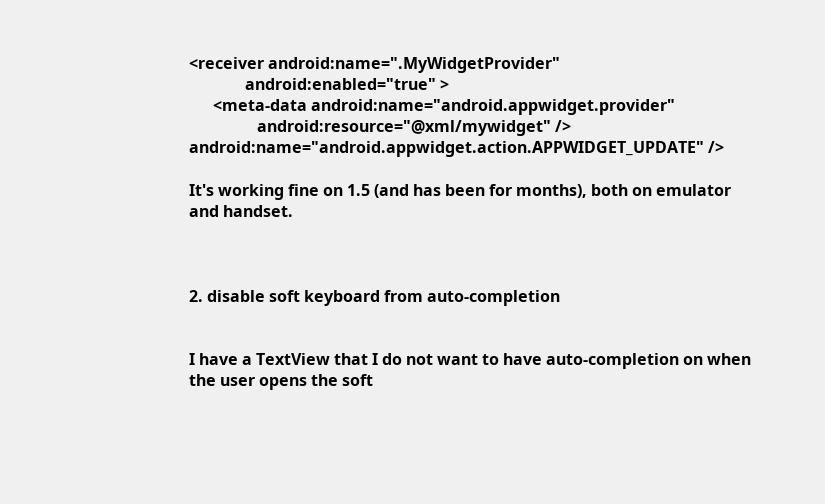<receiver android:name=".MyWidgetProvider"
              android:enabled="true" >
      <meta-data android:name="android.appwidget.provider"
                 android:resource="@xml/mywidget" />
android:name="android.appwidget.action.APPWIDGET_UPDATE" />

It's working fine on 1.5 (and has been for months), both on emulator
and handset.



2. disable soft keyboard from auto-completion


I have a TextView that I do not want to have auto-completion on when
the user opens the soft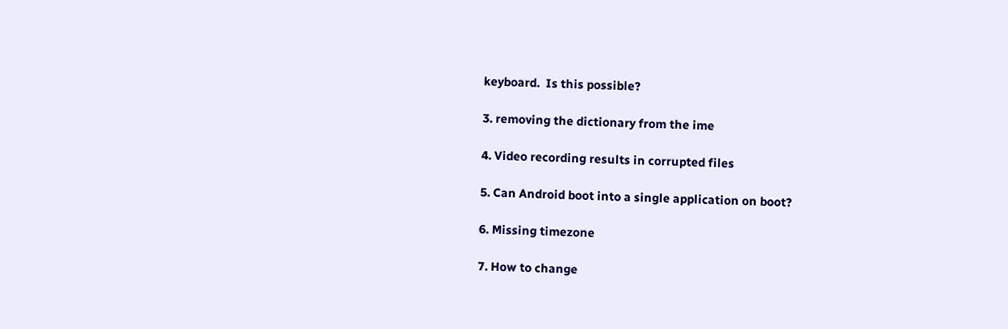keyboard.  Is this possible?

3. removing the dictionary from the ime

4. Video recording results in corrupted files

5. Can Android boot into a single application on boot?

6. Missing timezone

7. How to change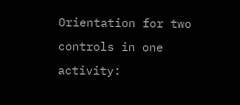Orientation for two controls in one activity: